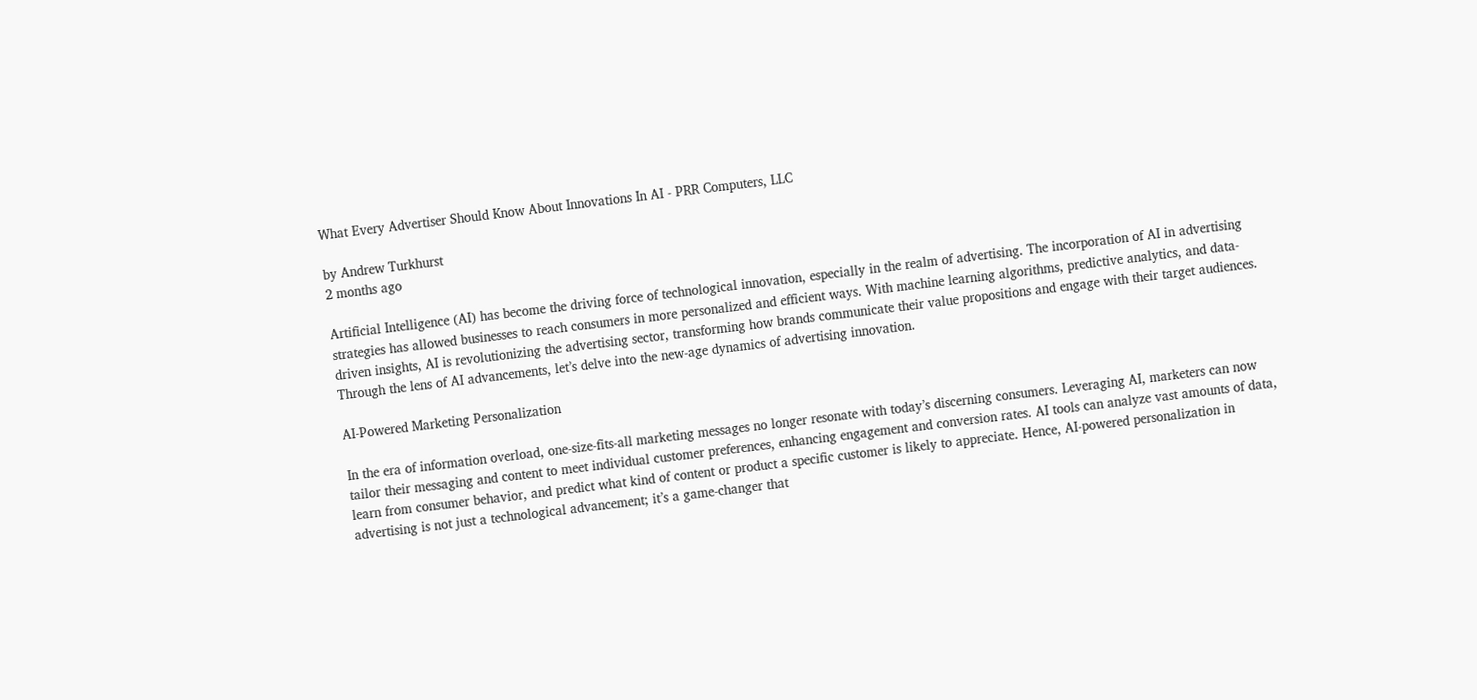What Every Advertiser Should Know About Innovations In AI - PRR Computers, LLC

by Andrew Turkhurst
2 months ago

Artificial Intelligence (AI) has become the driving force of technological innovation, especially in the realm of advertising. The incorporation of AI in advertising strategies has allowed businesses to reach consumers in more personalized and efficient ways. With machine learning algorithms, predictive analytics, and data-driven insights, AI is revolutionizing the advertising sector, transforming how brands communicate their value propositions and engage with their target audiences. Through the lens of AI advancements, let’s delve into the new-age dynamics of advertising innovation.

AI-Powered Marketing Personalization

In the era of information overload, one-size-fits-all marketing messages no longer resonate with today’s discerning consumers. Leveraging AI, marketers can now tailor their messaging and content to meet individual customer preferences, enhancing engagement and conversion rates. AI tools can analyze vast amounts of data, learn from consumer behavior, and predict what kind of content or product a specific customer is likely to appreciate. Hence, AI-powered personalization in advertising is not just a technological advancement; it’s a game-changer that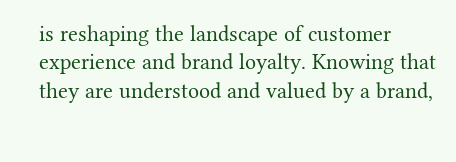is reshaping the landscape of customer experience and brand loyalty. Knowing that they are understood and valued by a brand,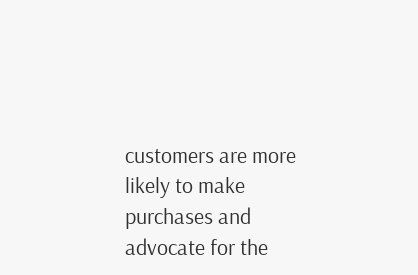customers are more likely to make purchases and advocate for the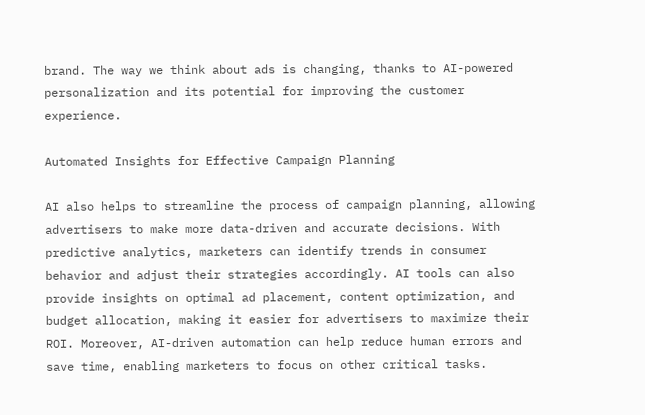brand. The way we think about ads is changing, thanks to AI-powered personalization and its potential for improving the customer experience.

Automated Insights for Effective Campaign Planning

AI also helps to streamline the process of campaign planning, allowing advertisers to make more data-driven and accurate decisions. With predictive analytics, marketers can identify trends in consumer behavior and adjust their strategies accordingly. AI tools can also provide insights on optimal ad placement, content optimization, and budget allocation, making it easier for advertisers to maximize their ROI. Moreover, AI-driven automation can help reduce human errors and save time, enabling marketers to focus on other critical tasks.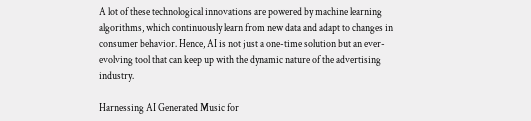A lot of these technological innovations are powered by machine learning algorithms, which continuously learn from new data and adapt to changes in consumer behavior. Hence, AI is not just a one-time solution but an ever-evolving tool that can keep up with the dynamic nature of the advertising industry.

Harnessing AI Generated Music for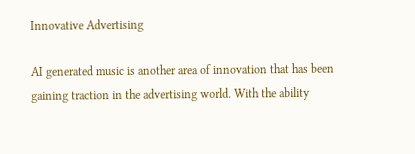Innovative Advertising

AI generated music is another area of innovation that has been gaining traction in the advertising world. With the ability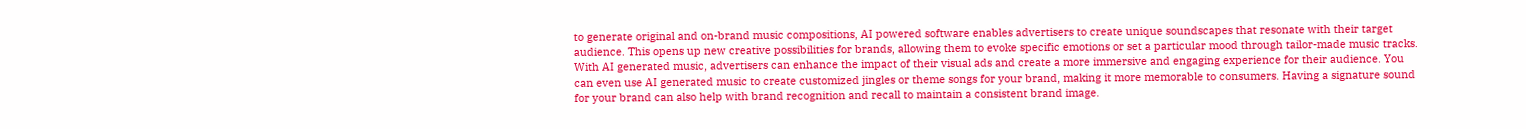to generate original and on-brand music compositions, AI powered software enables advertisers to create unique soundscapes that resonate with their target audience. This opens up new creative possibilities for brands, allowing them to evoke specific emotions or set a particular mood through tailor-made music tracks. With AI generated music, advertisers can enhance the impact of their visual ads and create a more immersive and engaging experience for their audience. You can even use AI generated music to create customized jingles or theme songs for your brand, making it more memorable to consumers. Having a signature sound for your brand can also help with brand recognition and recall to maintain a consistent brand image.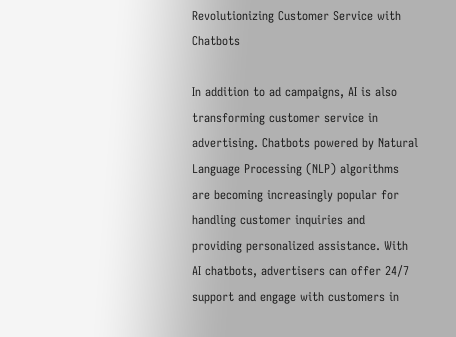Revolutionizing Customer Service with Chatbots

In addition to ad campaigns, AI is also transforming customer service in advertising. Chatbots powered by Natural Language Processing (NLP) algorithms are becoming increasingly popular for handling customer inquiries and providing personalized assistance. With AI chatbots, advertisers can offer 24/7 support and engage with customers in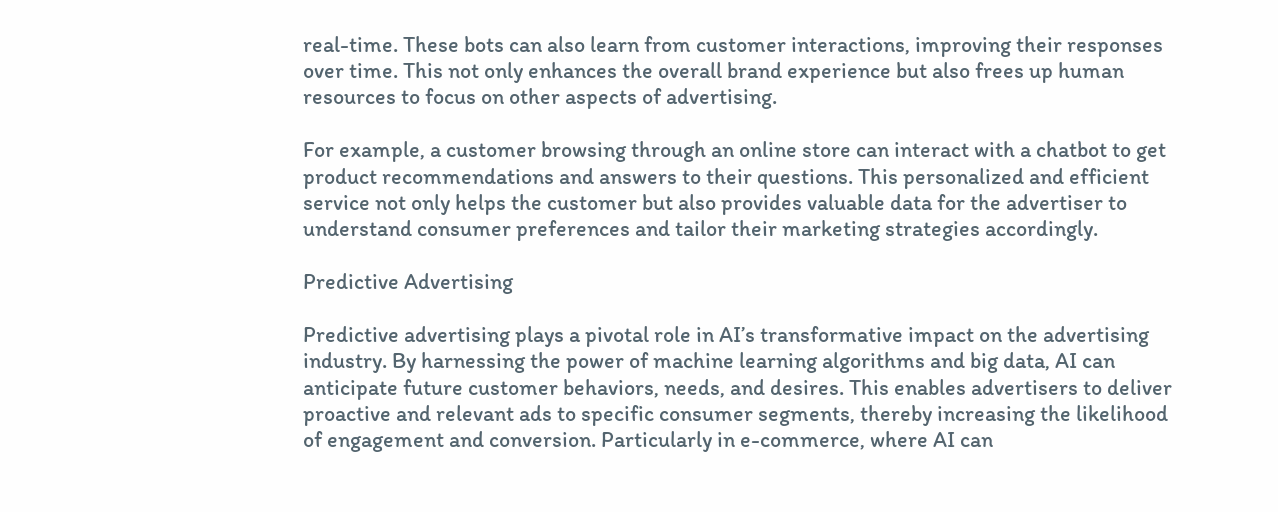real-time. These bots can also learn from customer interactions, improving their responses over time. This not only enhances the overall brand experience but also frees up human resources to focus on other aspects of advertising.

For example, a customer browsing through an online store can interact with a chatbot to get product recommendations and answers to their questions. This personalized and efficient service not only helps the customer but also provides valuable data for the advertiser to understand consumer preferences and tailor their marketing strategies accordingly.

Predictive Advertising

Predictive advertising plays a pivotal role in AI’s transformative impact on the advertising industry. By harnessing the power of machine learning algorithms and big data, AI can anticipate future customer behaviors, needs, and desires. This enables advertisers to deliver proactive and relevant ads to specific consumer segments, thereby increasing the likelihood of engagement and conversion. Particularly in e-commerce, where AI can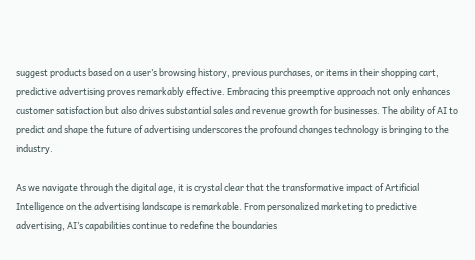suggest products based on a user’s browsing history, previous purchases, or items in their shopping cart, predictive advertising proves remarkably effective. Embracing this preemptive approach not only enhances customer satisfaction but also drives substantial sales and revenue growth for businesses. The ability of AI to predict and shape the future of advertising underscores the profound changes technology is bringing to the industry.

As we navigate through the digital age, it is crystal clear that the transformative impact of Artificial Intelligence on the advertising landscape is remarkable. From personalized marketing to predictive advertising, AI’s capabilities continue to redefine the boundaries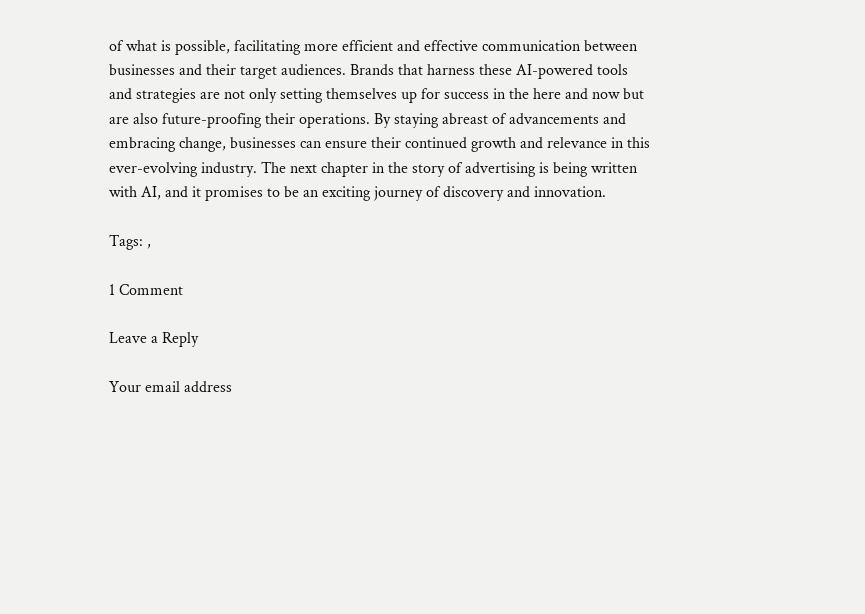of what is possible, facilitating more efficient and effective communication between businesses and their target audiences. Brands that harness these AI-powered tools and strategies are not only setting themselves up for success in the here and now but are also future-proofing their operations. By staying abreast of advancements and embracing change, businesses can ensure their continued growth and relevance in this ever-evolving industry. The next chapter in the story of advertising is being written with AI, and it promises to be an exciting journey of discovery and innovation.

Tags: ,

1 Comment

Leave a Reply

Your email address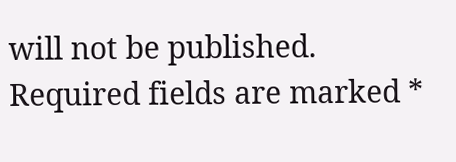will not be published. Required fields are marked *